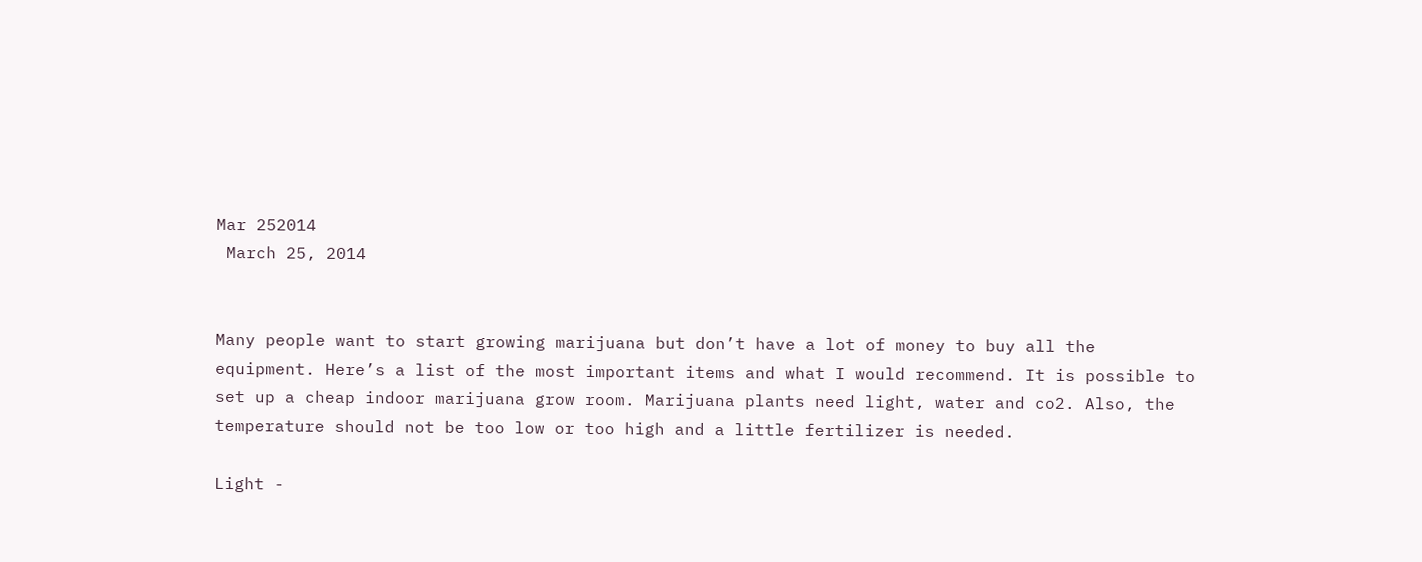Mar 252014
 March 25, 2014


Many people want to start growing marijuana but don’t have a lot of money to buy all the equipment. Here’s a list of the most important items and what I would recommend. It is possible to set up a cheap indoor marijuana grow room. Marijuana plants need light, water and co2. Also, the temperature should not be too low or too high and a little fertilizer is needed.

Light -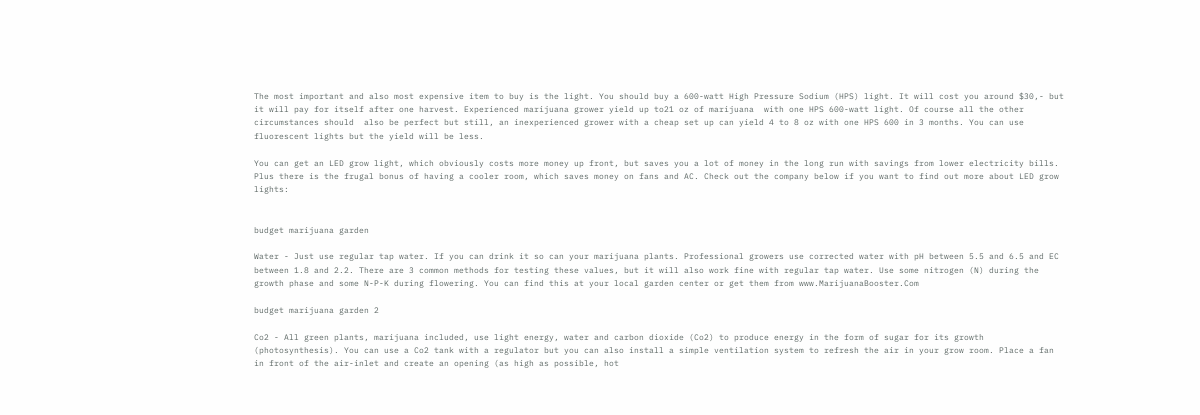The most important and also most expensive item to buy is the light. You should buy a 600-watt High Pressure Sodium (HPS) light. It will cost you around $30,- but it will pay for itself after one harvest. Experienced marijuana grower yield up to21 oz of marijuana  with one HPS 600-watt light. Of course all the other circumstances should  also be perfect but still, an inexperienced grower with a cheap set up can yield 4 to 8 oz with one HPS 600 in 3 months. You can use fluorescent lights but the yield will be less.

You can get an LED grow light, which obviously costs more money up front, but saves you a lot of money in the long run with savings from lower electricity bills. Plus there is the frugal bonus of having a cooler room, which saves money on fans and AC. Check out the company below if you want to find out more about LED grow lights:


budget marijuana garden

Water - Just use regular tap water. If you can drink it so can your marijuana plants. Professional growers use corrected water with pH between 5.5 and 6.5 and EC between 1.8 and 2.2. There are 3 common methods for testing these values, but it will also work fine with regular tap water. Use some nitrogen (N) during the growth phase and some N-P-K during flowering. You can find this at your local garden center or get them from www.MarijuanaBooster.Com

budget marijuana garden 2

Co2 - All green plants, marijuana included, use light energy, water and carbon dioxide (Co2) to produce energy in the form of sugar for its growth (photosynthesis). You can use a Co2 tank with a regulator but you can also install a simple ventilation system to refresh the air in your grow room. Place a fan in front of the air-inlet and create an opening (as high as possible, hot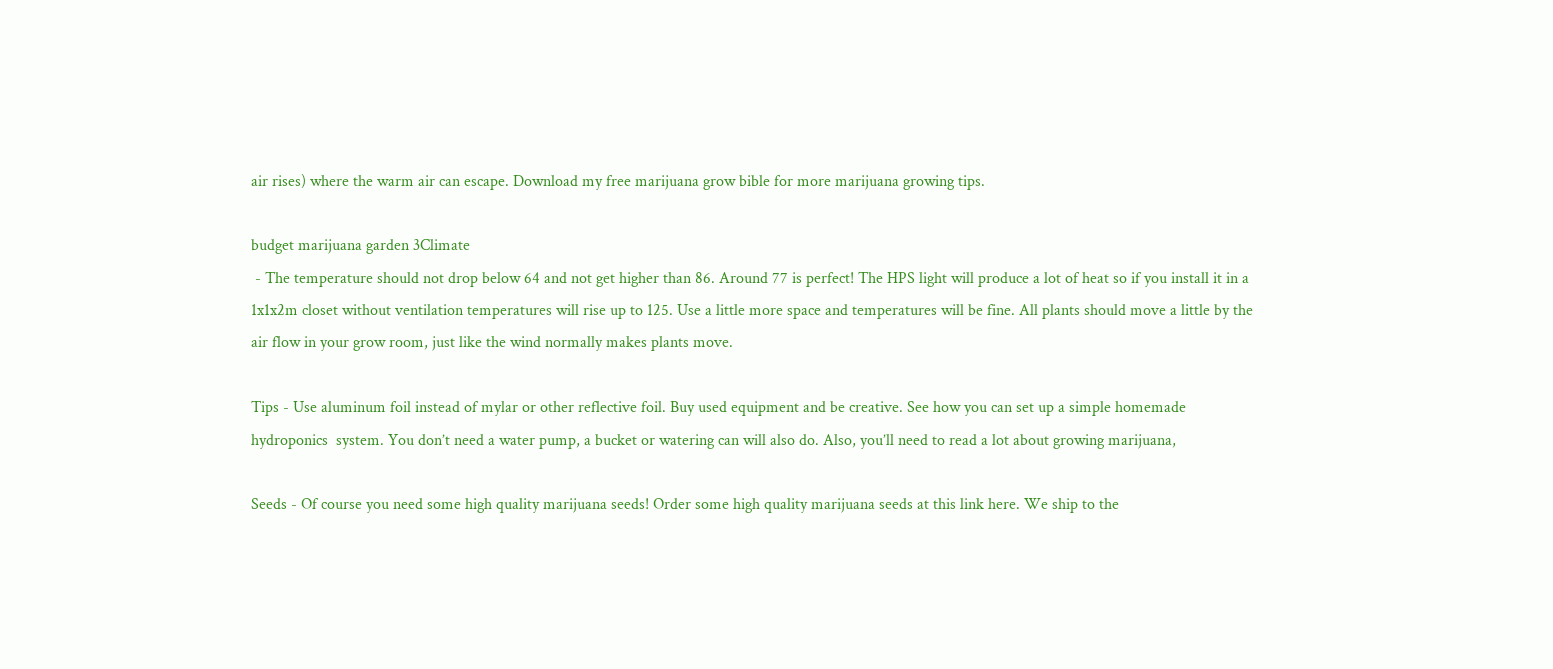air rises) where the warm air can escape. Download my free marijuana grow bible for more marijuana growing tips.

budget marijuana garden 3Climate
 - The temperature should not drop below 64 and not get higher than 86. Around 77 is perfect! The HPS light will produce a lot of heat so if you install it in a 1x1x2m closet without ventilation temperatures will rise up to 125. Use a little more space and temperatures will be fine. All plants should move a little by the air flow in your grow room, just like the wind normally makes plants move.

Tips - Use aluminum foil instead of mylar or other reflective foil. Buy used equipment and be creative. See how you can set up a simple homemade hydroponics  system. You don’t need a water pump, a bucket or watering can will also do. Also, you’ll need to read a lot about growing marijuana,

Seeds - Of course you need some high quality marijuana seeds! Order some high quality marijuana seeds at this link here. We ship to the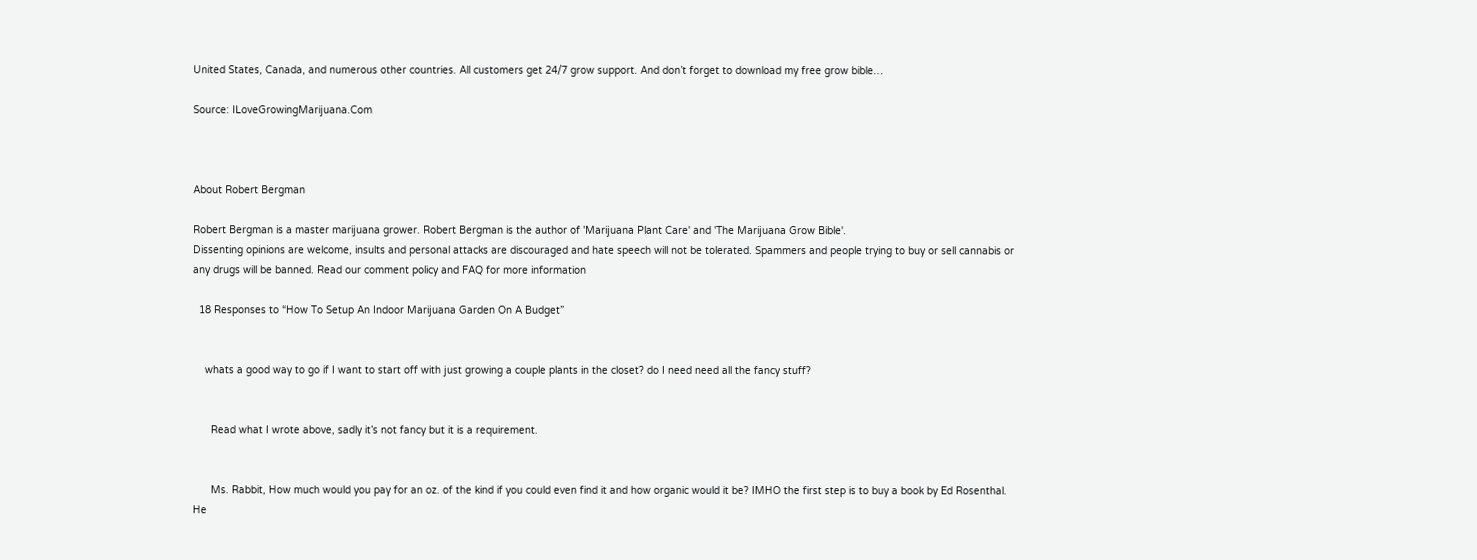United States, Canada, and numerous other countries. All customers get 24/7 grow support. And don’t forget to download my free grow bible…

Source: ILoveGrowingMarijuana.Com



About Robert Bergman

Robert Bergman is a master marijuana grower. Robert Bergman is the author of 'Marijuana Plant Care' and 'The Marijuana Grow Bible'.
Dissenting opinions are welcome, insults and personal attacks are discouraged and hate speech will not be tolerated. Spammers and people trying to buy or sell cannabis or any drugs will be banned. Read our comment policy and FAQ for more information

  18 Responses to “How To Setup An Indoor Marijuana Garden On A Budget”


    whats a good way to go if I want to start off with just growing a couple plants in the closet? do I need need all the fancy stuff?


      Read what I wrote above, sadly it’s not fancy but it is a requirement.


      Ms. Rabbit, How much would you pay for an oz. of the kind if you could even find it and how organic would it be? IMHO the first step is to buy a book by Ed Rosenthal. He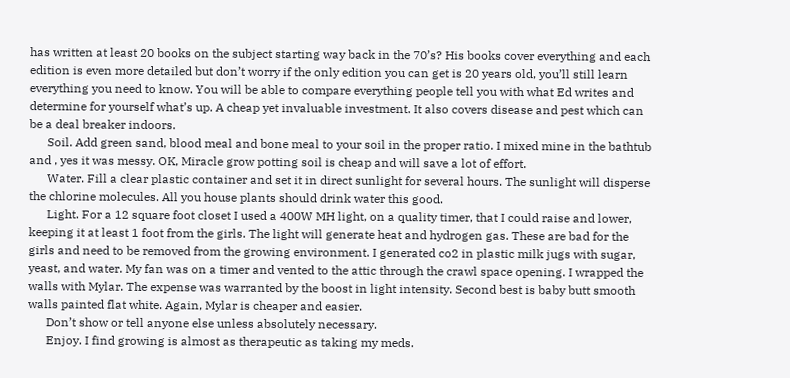has written at least 20 books on the subject starting way back in the 70’s? His books cover everything and each edition is even more detailed but don’t worry if the only edition you can get is 20 years old, you’ll still learn everything you need to know. You will be able to compare everything people tell you with what Ed writes and determine for yourself what’s up. A cheap yet invaluable investment. It also covers disease and pest which can be a deal breaker indoors.
      Soil. Add green sand, blood meal and bone meal to your soil in the proper ratio. I mixed mine in the bathtub and , yes it was messy. OK, Miracle grow potting soil is cheap and will save a lot of effort.
      Water. Fill a clear plastic container and set it in direct sunlight for several hours. The sunlight will disperse the chlorine molecules. All you house plants should drink water this good.
      Light. For a 12 square foot closet I used a 400W MH light, on a quality timer, that I could raise and lower, keeping it at least 1 foot from the girls. The light will generate heat and hydrogen gas. These are bad for the girls and need to be removed from the growing environment. I generated co2 in plastic milk jugs with sugar, yeast, and water. My fan was on a timer and vented to the attic through the crawl space opening. I wrapped the walls with Mylar. The expense was warranted by the boost in light intensity. Second best is baby butt smooth walls painted flat white. Again, Mylar is cheaper and easier.
      Don’t show or tell anyone else unless absolutely necessary.
      Enjoy. I find growing is almost as therapeutic as taking my meds.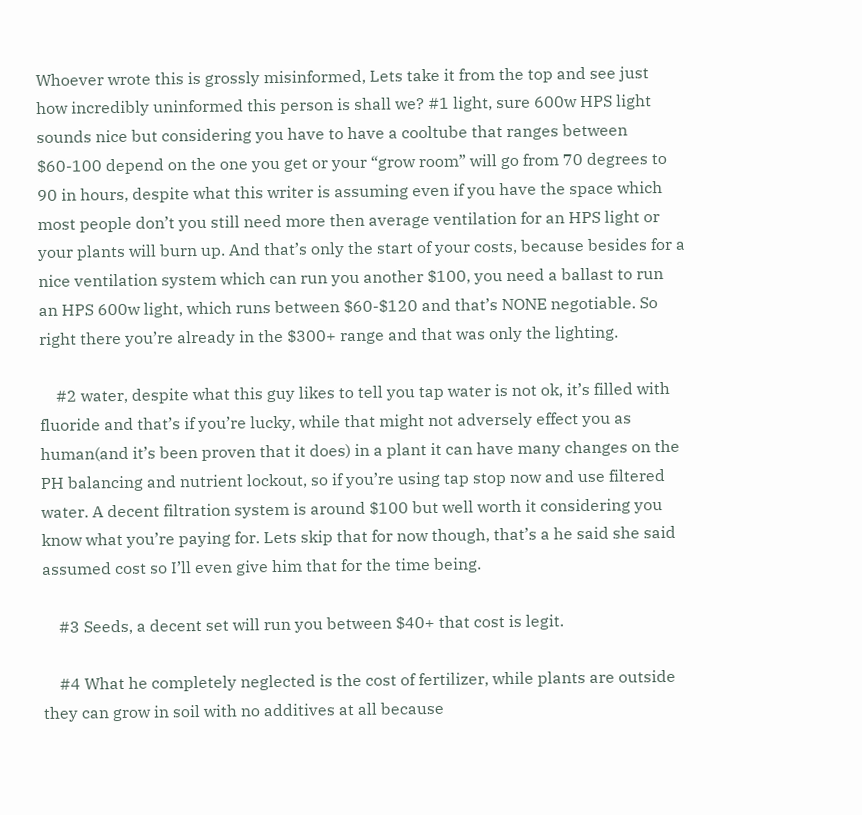Whoever wrote this is grossly misinformed, Lets take it from the top and see just how incredibly uninformed this person is shall we? #1 light, sure 600w HPS light sounds nice but considering you have to have a cooltube that ranges between $60-100 depend on the one you get or your “grow room” will go from 70 degrees to 90 in hours, despite what this writer is assuming even if you have the space which most people don’t you still need more then average ventilation for an HPS light or your plants will burn up. And that’s only the start of your costs, because besides for a nice ventilation system which can run you another $100, you need a ballast to run an HPS 600w light, which runs between $60-$120 and that’s NONE negotiable. So right there you’re already in the $300+ range and that was only the lighting.

    #2 water, despite what this guy likes to tell you tap water is not ok, it’s filled with fluoride and that’s if you’re lucky, while that might not adversely effect you as human(and it’s been proven that it does) in a plant it can have many changes on the PH balancing and nutrient lockout, so if you’re using tap stop now and use filtered water. A decent filtration system is around $100 but well worth it considering you know what you’re paying for. Lets skip that for now though, that’s a he said she said assumed cost so I’ll even give him that for the time being.

    #3 Seeds, a decent set will run you between $40+ that cost is legit.

    #4 What he completely neglected is the cost of fertilizer, while plants are outside they can grow in soil with no additives at all because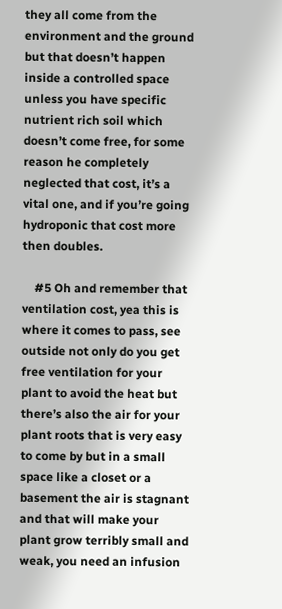they all come from the environment and the ground but that doesn’t happen inside a controlled space unless you have specific nutrient rich soil which doesn’t come free, for some reason he completely neglected that cost, it’s a vital one, and if you’re going hydroponic that cost more then doubles.

    #5 Oh and remember that ventilation cost, yea this is where it comes to pass, see outside not only do you get free ventilation for your plant to avoid the heat but there’s also the air for your plant roots that is very easy to come by but in a small space like a closet or a basement the air is stagnant and that will make your plant grow terribly small and weak, you need an infusion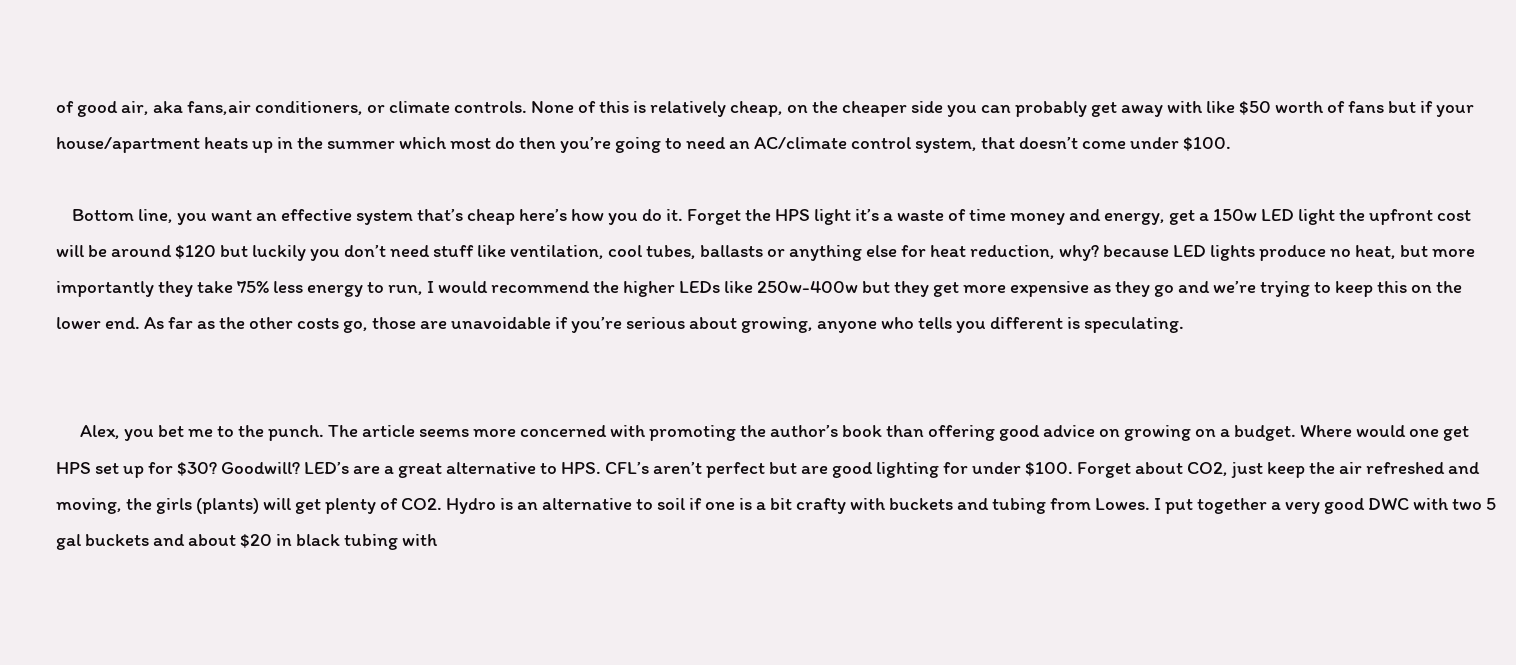of good air, aka fans,air conditioners, or climate controls. None of this is relatively cheap, on the cheaper side you can probably get away with like $50 worth of fans but if your house/apartment heats up in the summer which most do then you’re going to need an AC/climate control system, that doesn’t come under $100.

    Bottom line, you want an effective system that’s cheap here’s how you do it. Forget the HPS light it’s a waste of time money and energy, get a 150w LED light the upfront cost will be around $120 but luckily you don’t need stuff like ventilation, cool tubes, ballasts or anything else for heat reduction, why? because LED lights produce no heat, but more importantly they take 75% less energy to run, I would recommend the higher LEDs like 250w-400w but they get more expensive as they go and we’re trying to keep this on the lower end. As far as the other costs go, those are unavoidable if you’re serious about growing, anyone who tells you different is speculating.


      Alex, you bet me to the punch. The article seems more concerned with promoting the author’s book than offering good advice on growing on a budget. Where would one get HPS set up for $30? Goodwill? LED’s are a great alternative to HPS. CFL’s aren’t perfect but are good lighting for under $100. Forget about CO2, just keep the air refreshed and moving, the girls (plants) will get plenty of CO2. Hydro is an alternative to soil if one is a bit crafty with buckets and tubing from Lowes. I put together a very good DWC with two 5 gal buckets and about $20 in black tubing with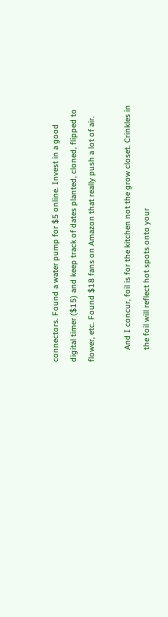connectors. Found a water pump for $5 online. Invest in a good digital timer ($15) and keep track of dates planted, cloned, flipped to flower, etc. Found $18 fans on Amazon that really push a lot of air.

      And I concur, foil is for the kitchen not the grow closet. Crinkles in
      the foil will reflect hot spots onto your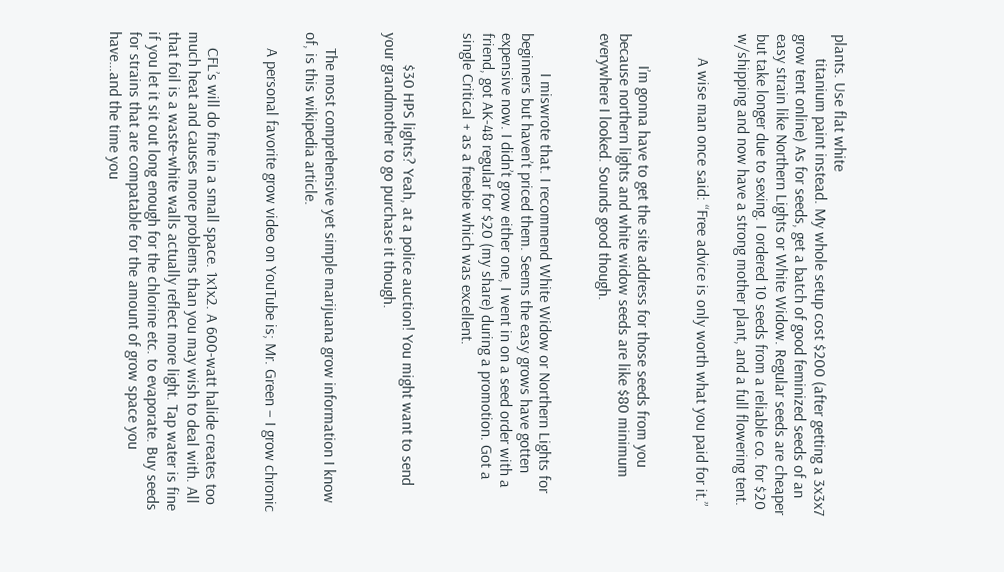plants. Use flat white
      titanium paint instead. My whole setup cost $200 (after getting a 3x3x7 grow tent online) As for seeds, get a batch of good feminized seeds of an easy strain like Northern Lights or White Widow. Regular seeds are cheaper but take longer due to sexing. I ordered 10 seeds from a reliable co. for $20 w/shipping and now have a strong mother plant, and a full flowering tent.

      A wise man once said: “Free advice is only worth what you paid for it.”


        I’m gonna have to get the site address for those seeds from you because northern lights and white widow seeds are like $80 minimum everywhere I looked. Sounds good though.


          I miswrote that. I recommend White Widow or Northern Lights for beginners but haven’t priced them. Seems the easy grows have gotten expensive now. I didn’t grow either one, I went in on a seed order with a friend, got AK-48 regular for $20 (my share) during a promotion. Got a single Critical + as a freebie which was excellent.


        $30 HPS lights? Yeah, at a police auction! You might want to send your grandmother to go purchase it though.


    The most comprehensive yet simple marijuana grow information I know of, is this wikipedia article.

    A personal favorite grow video on YouTube is; Mr. Green – I grow chronic


    CFL’s will do fine in a small space. 1x1x2. A 600-watt halide creates too much heat and causes more problems than you may wish to deal with. All that foil is a waste-white walls actually reflect more light. Tap water is fine if you let it sit out long enough for the chlorine etc. to evaporate. Buy seeds for strains that are compatable for the amount of grow space you have…and the time you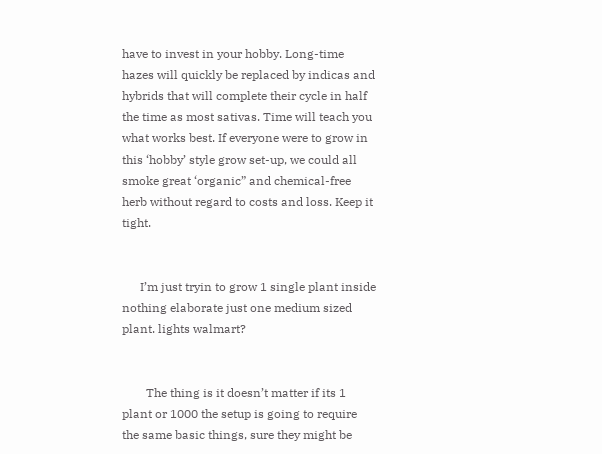have to invest in your hobby. Long-time hazes will quickly be replaced by indicas and hybrids that will complete their cycle in half the time as most sativas. Time will teach you what works best. If everyone were to grow in this ‘hobby’ style grow set-up, we could all smoke great ‘organic” and chemical-free herb without regard to costs and loss. Keep it tight.


      I’m just tryin to grow 1 single plant inside nothing elaborate just one medium sized plant. lights walmart?


        The thing is it doesn’t matter if its 1 plant or 1000 the setup is going to require the same basic things, sure they might be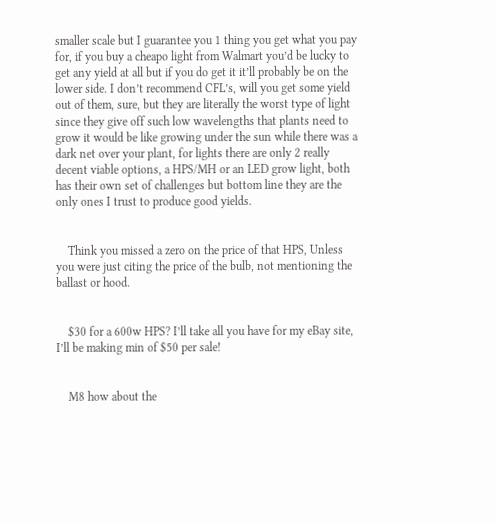smaller scale but I guarantee you 1 thing you get what you pay for, if you buy a cheapo light from Walmart you’d be lucky to get any yield at all but if you do get it it’ll probably be on the lower side. I don’t recommend CFL’s, will you get some yield out of them, sure, but they are literally the worst type of light since they give off such low wavelengths that plants need to grow it would be like growing under the sun while there was a dark net over your plant, for lights there are only 2 really decent viable options, a HPS/MH or an LED grow light, both has their own set of challenges but bottom line they are the only ones I trust to produce good yields.


    Think you missed a zero on the price of that HPS, Unless you were just citing the price of the bulb, not mentioning the ballast or hood.


    $30 for a 600w HPS? I’ll take all you have for my eBay site, I’ll be making min of $50 per sale!


    M8 how about the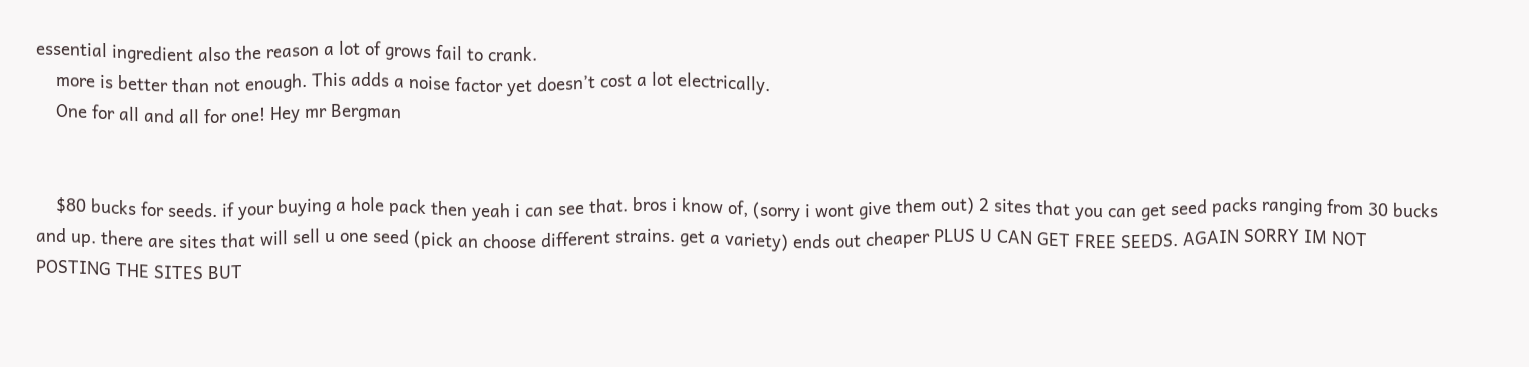essential ingredient also the reason a lot of grows fail to crank.
    more is better than not enough. This adds a noise factor yet doesn’t cost a lot electrically.
    One for all and all for one! Hey mr Bergman


    $80 bucks for seeds. if your buying a hole pack then yeah i can see that. bros i know of, (sorry i wont give them out) 2 sites that you can get seed packs ranging from 30 bucks and up. there are sites that will sell u one seed (pick an choose different strains. get a variety) ends out cheaper PLUS U CAN GET FREE SEEDS. AGAIN SORRY IM NOT POSTING THE SITES BUT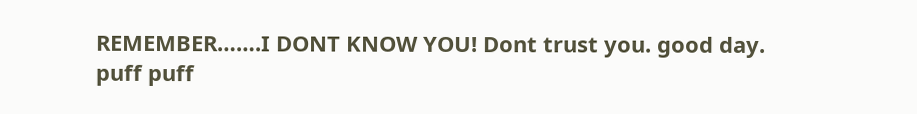REMEMBER…….I DONT KNOW YOU! Dont trust you. good day. puff puff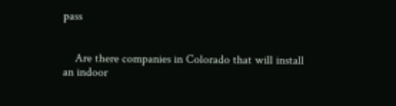pass


    Are there companies in Colorado that will install an indoor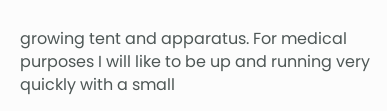growing tent and apparatus. For medical purposes I will like to be up and running very quickly with a small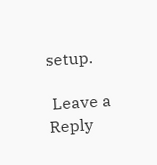setup.

 Leave a Reply